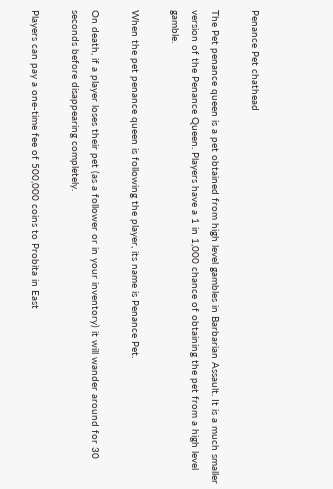Penance Pet chathead

The Pet penance queen is a pet obtained from high level gambles in Barbarian Assault. It is a much smaller version of the Penance Queen. Players have a 1 in 1,000 chance of obtaining the pet from a high level gamble.

When the pet penance queen is following the player, its name is Penance Pet.

On death, if a player loses their pet (as a follower or in your inventory) it will wander around for 30 seconds before disappearing completely.

Players can pay a one-time fee of 500,000 coins to Probita in East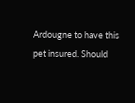Ardougne to have this pet insured. Should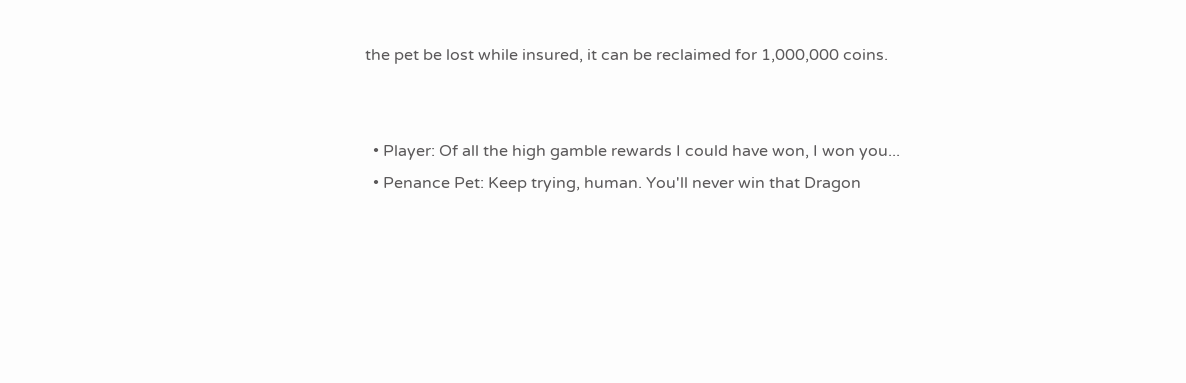the pet be lost while insured, it can be reclaimed for 1,000,000 coins.


  • Player: Of all the high gamble rewards I could have won, I won you...
  • Penance Pet: Keep trying, human. You'll never win that Dragon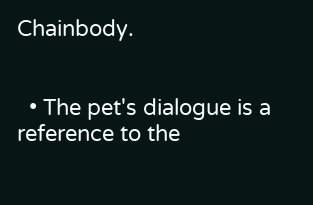Chainbody.


  • The pet's dialogue is a reference to the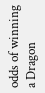odds of winning a Dragon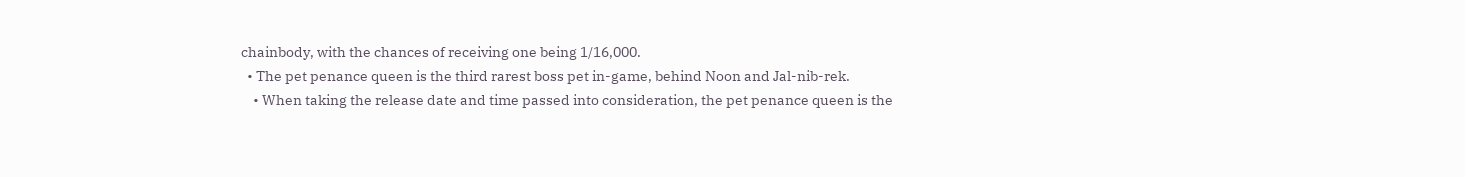chainbody, with the chances of receiving one being 1/16,000.
  • The pet penance queen is the third rarest boss pet in-game, behind Noon and Jal-nib-rek.
    • When taking the release date and time passed into consideration, the pet penance queen is the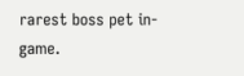rarest boss pet in-game.